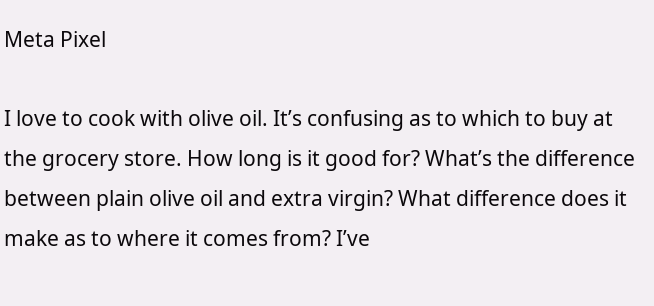Meta Pixel

I love to cook with olive oil. It’s confusing as to which to buy at the grocery store. How long is it good for? What’s the difference between plain olive oil and extra virgin? What difference does it make as to where it comes from? I’ve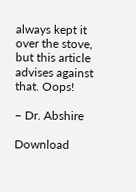always kept it over the stove, but this article advises against that. Oops!

– Dr. Abshire

Download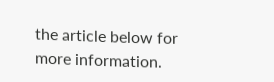the article below for more information.